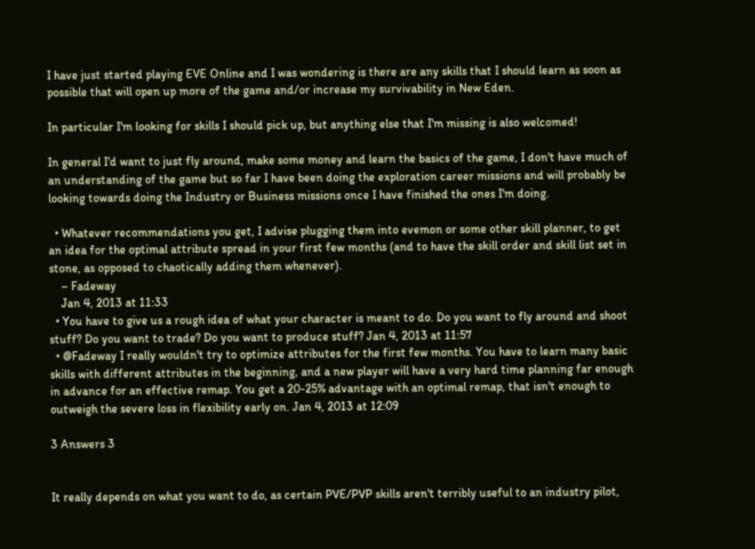I have just started playing EVE Online and I was wondering is there are any skills that I should learn as soon as possible that will open up more of the game and/or increase my survivability in New Eden.

In particular I'm looking for skills I should pick up, but anything else that I'm missing is also welcomed!

In general I'd want to just fly around, make some money and learn the basics of the game, I don't have much of an understanding of the game but so far I have been doing the exploration career missions and will probably be looking towards doing the Industry or Business missions once I have finished the ones I'm doing.

  • Whatever recommendations you get, I advise plugging them into evemon or some other skill planner, to get an idea for the optimal attribute spread in your first few months (and to have the skill order and skill list set in stone, as opposed to chaotically adding them whenever).
    – Fadeway
    Jan 4, 2013 at 11:33
  • You have to give us a rough idea of what your character is meant to do. Do you want to fly around and shoot stuff? Do you want to trade? Do you want to produce stuff? Jan 4, 2013 at 11:57
  • @Fadeway I really wouldn't try to optimize attributes for the first few months. You have to learn many basic skills with different attributes in the beginning, and a new player will have a very hard time planning far enough in advance for an effective remap. You get a 20-25% advantage with an optimal remap, that isn't enough to outweigh the severe loss in flexibility early on. Jan 4, 2013 at 12:09

3 Answers 3


It really depends on what you want to do, as certain PVE/PVP skills aren't terribly useful to an industry pilot,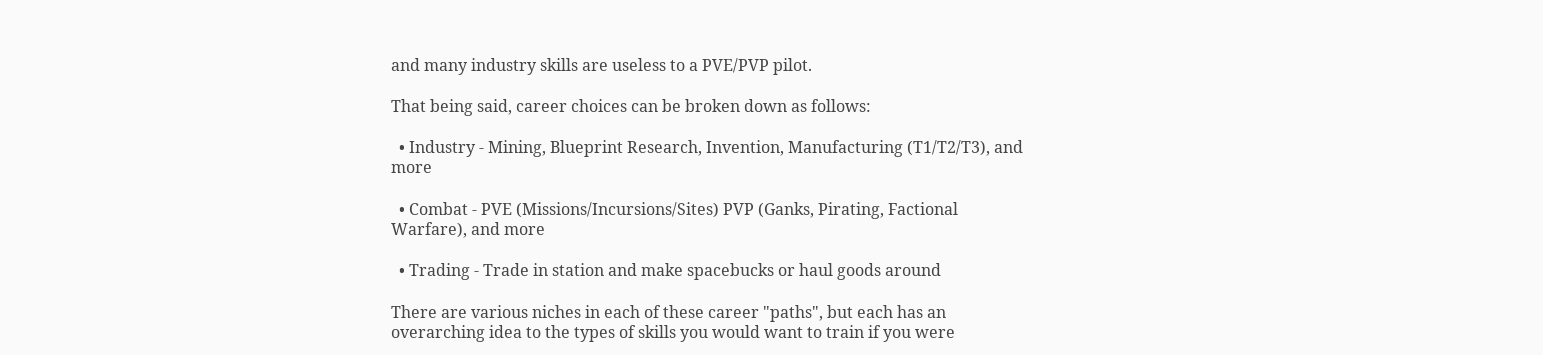and many industry skills are useless to a PVE/PVP pilot.

That being said, career choices can be broken down as follows:

  • Industry - Mining, Blueprint Research, Invention, Manufacturing (T1/T2/T3), and more

  • Combat - PVE (Missions/Incursions/Sites) PVP (Ganks, Pirating, Factional Warfare), and more

  • Trading - Trade in station and make spacebucks or haul goods around

There are various niches in each of these career "paths", but each has an overarching idea to the types of skills you would want to train if you were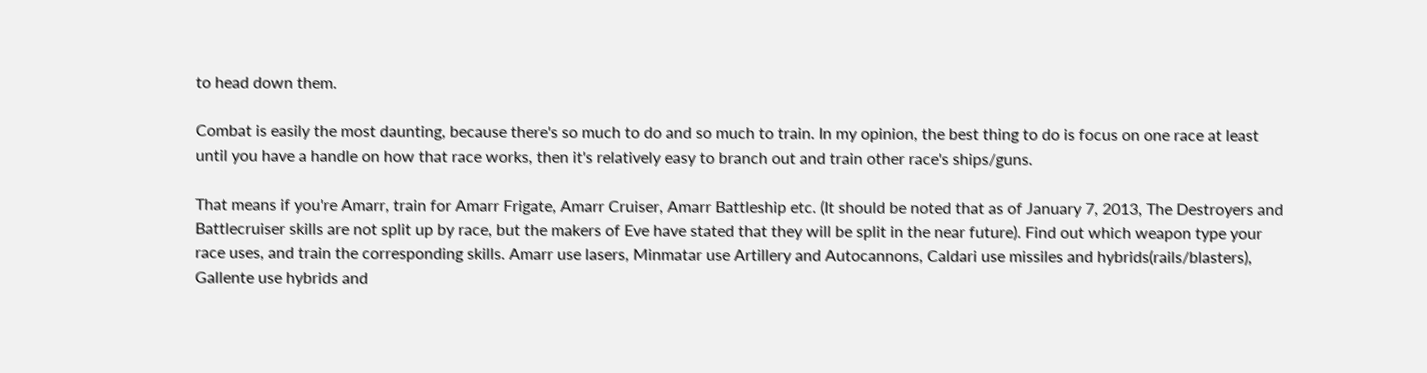to head down them.

Combat is easily the most daunting, because there's so much to do and so much to train. In my opinion, the best thing to do is focus on one race at least until you have a handle on how that race works, then it's relatively easy to branch out and train other race's ships/guns.

That means if you're Amarr, train for Amarr Frigate, Amarr Cruiser, Amarr Battleship etc. (It should be noted that as of January 7, 2013, The Destroyers and Battlecruiser skills are not split up by race, but the makers of Eve have stated that they will be split in the near future). Find out which weapon type your race uses, and train the corresponding skills. Amarr use lasers, Minmatar use Artillery and Autocannons, Caldari use missiles and hybrids(rails/blasters), Gallente use hybrids and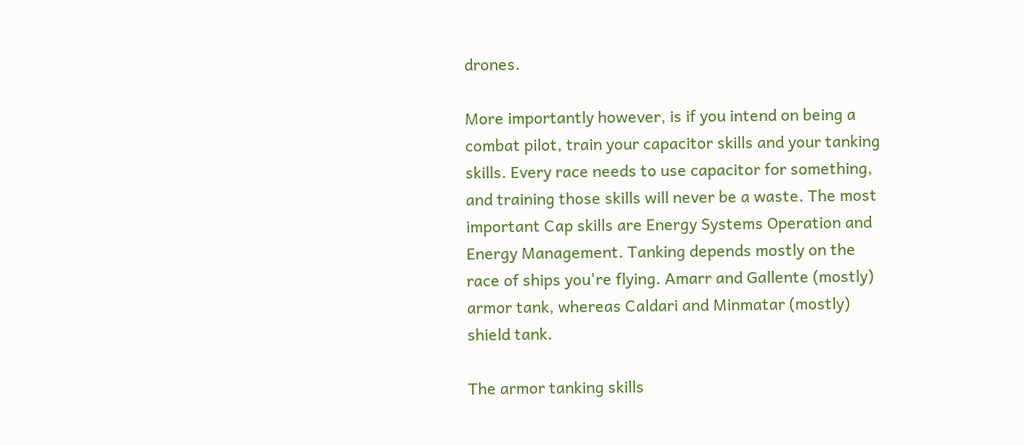drones.

More importantly however, is if you intend on being a combat pilot, train your capacitor skills and your tanking skills. Every race needs to use capacitor for something, and training those skills will never be a waste. The most important Cap skills are Energy Systems Operation and Energy Management. Tanking depends mostly on the race of ships you're flying. Amarr and Gallente (mostly) armor tank, whereas Caldari and Minmatar (mostly) shield tank.

The armor tanking skills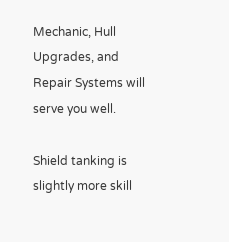Mechanic, Hull Upgrades, and Repair Systems will serve you well.

Shield tanking is slightly more skill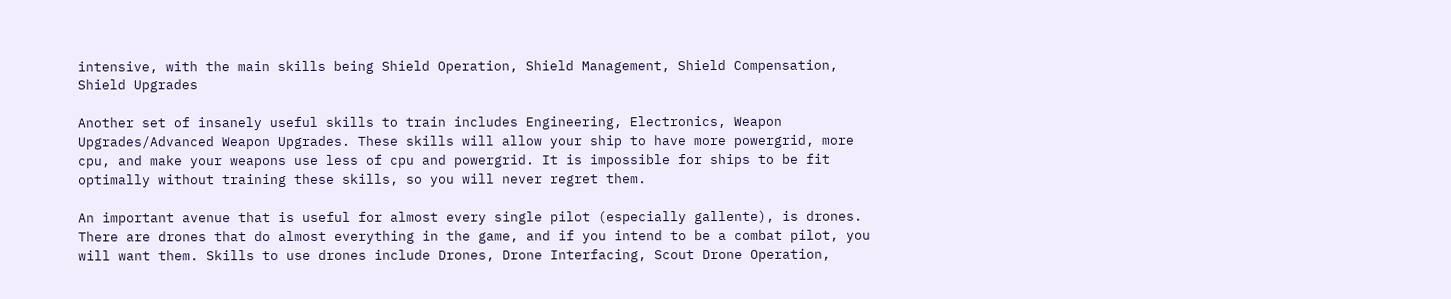intensive, with the main skills being Shield Operation, Shield Management, Shield Compensation, Shield Upgrades

Another set of insanely useful skills to train includes Engineering, Electronics, Weapon Upgrades/Advanced Weapon Upgrades. These skills will allow your ship to have more powergrid, more cpu, and make your weapons use less of cpu and powergrid. It is impossible for ships to be fit optimally without training these skills, so you will never regret them.

An important avenue that is useful for almost every single pilot (especially gallente), is drones. There are drones that do almost everything in the game, and if you intend to be a combat pilot, you will want them. Skills to use drones include Drones, Drone Interfacing, Scout Drone Operation,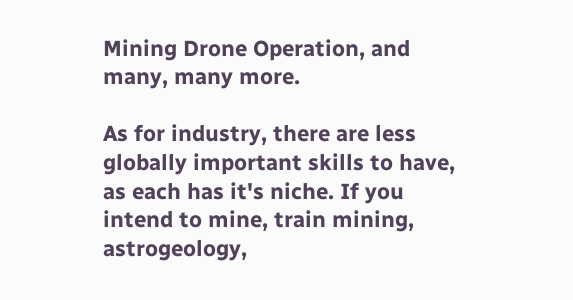Mining Drone Operation, and many, many more.

As for industry, there are less globally important skills to have, as each has it's niche. If you intend to mine, train mining, astrogeology,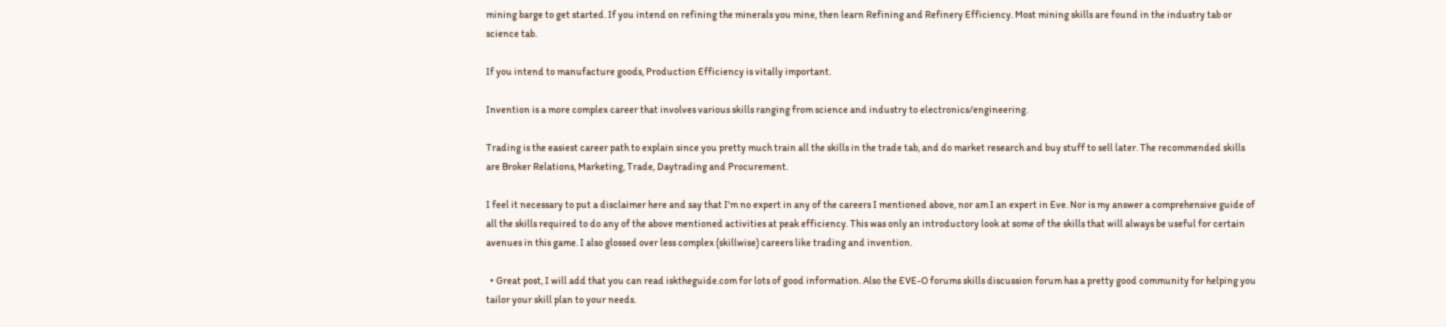mining barge to get started. If you intend on refining the minerals you mine, then learn Refining and Refinery Efficiency. Most mining skills are found in the industry tab or science tab.

If you intend to manufacture goods, Production Efficiency is vitally important.

Invention is a more complex career that involves various skills ranging from science and industry to electronics/engineering.

Trading is the easiest career path to explain since you pretty much train all the skills in the trade tab, and do market research and buy stuff to sell later. The recommended skills are Broker Relations, Marketing, Trade, Daytrading and Procurement.

I feel it necessary to put a disclaimer here and say that I'm no expert in any of the careers I mentioned above, nor am I an expert in Eve. Nor is my answer a comprehensive guide of all the skills required to do any of the above mentioned activities at peak efficiency. This was only an introductory look at some of the skills that will always be useful for certain avenues in this game. I also glossed over less complex (skillwise) careers like trading and invention.

  • Great post, I will add that you can read isktheguide.com for lots of good information. Also the EVE-O forums skills discussion forum has a pretty good community for helping you tailor your skill plan to your needs.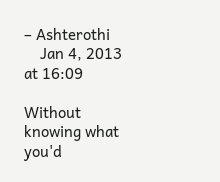– Ashterothi
    Jan 4, 2013 at 16:09

Without knowing what you'd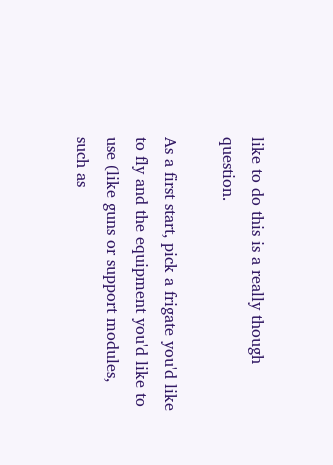like to do this is a really though question.

As a first start, pick a frigate you'd like to fly and the equipment you'd like to use (like guns or support modules, such as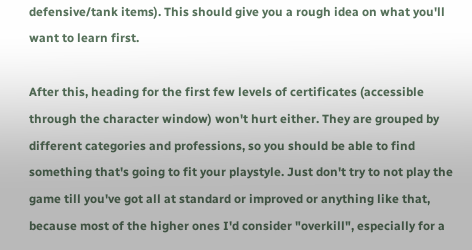defensive/tank items). This should give you a rough idea on what you'll want to learn first.

After this, heading for the first few levels of certificates (accessible through the character window) won't hurt either. They are grouped by different categories and professions, so you should be able to find something that's going to fit your playstyle. Just don't try to not play the game till you've got all at standard or improved or anything like that, because most of the higher ones I'd consider "overkill", especially for a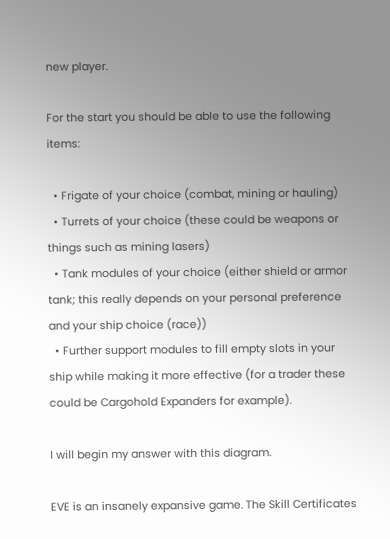new player.

For the start you should be able to use the following items:

  • Frigate of your choice (combat, mining or hauling)
  • Turrets of your choice (these could be weapons or things such as mining lasers)
  • Tank modules of your choice (either shield or armor tank; this really depends on your personal preference and your ship choice (race))
  • Further support modules to fill empty slots in your ship while making it more effective (for a trader these could be Cargohold Expanders for example).

I will begin my answer with this diagram.

EVE is an insanely expansive game. The Skill Certificates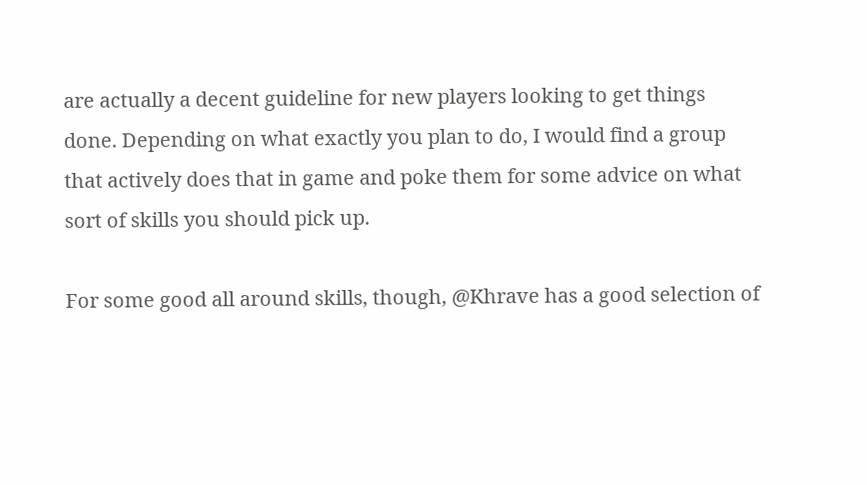are actually a decent guideline for new players looking to get things done. Depending on what exactly you plan to do, I would find a group that actively does that in game and poke them for some advice on what sort of skills you should pick up.

For some good all around skills, though, @Khrave has a good selection of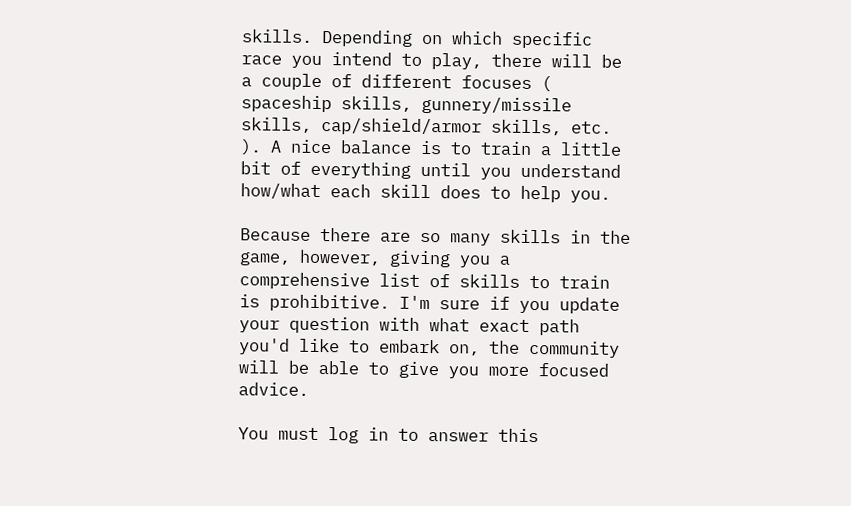skills. Depending on which specific race you intend to play, there will be a couple of different focuses ( spaceship skills, gunnery/missile skills, cap/shield/armor skills, etc. ). A nice balance is to train a little bit of everything until you understand how/what each skill does to help you.

Because there are so many skills in the game, however, giving you a comprehensive list of skills to train is prohibitive. I'm sure if you update your question with what exact path you'd like to embark on, the community will be able to give you more focused advice.

You must log in to answer this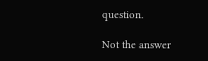question.

Not the answer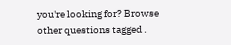you're looking for? Browse other questions tagged .